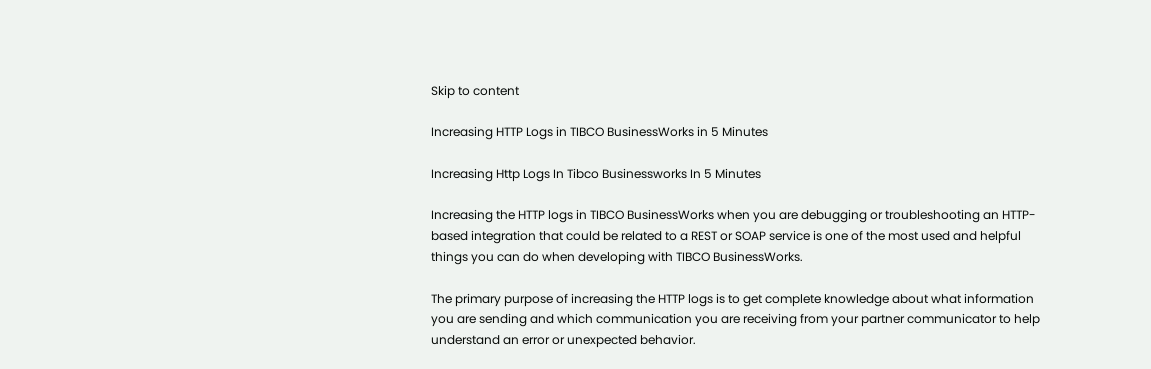Skip to content

Increasing HTTP Logs in TIBCO BusinessWorks in 5 Minutes

Increasing Http Logs In Tibco Businessworks In 5 Minutes

Increasing the HTTP logs in TIBCO BusinessWorks when you are debugging or troubleshooting an HTTP-based integration that could be related to a REST or SOAP service is one of the most used and helpful things you can do when developing with TIBCO BusinessWorks.

The primary purpose of increasing the HTTP logs is to get complete knowledge about what information you are sending and which communication you are receiving from your partner communicator to help understand an error or unexpected behavior.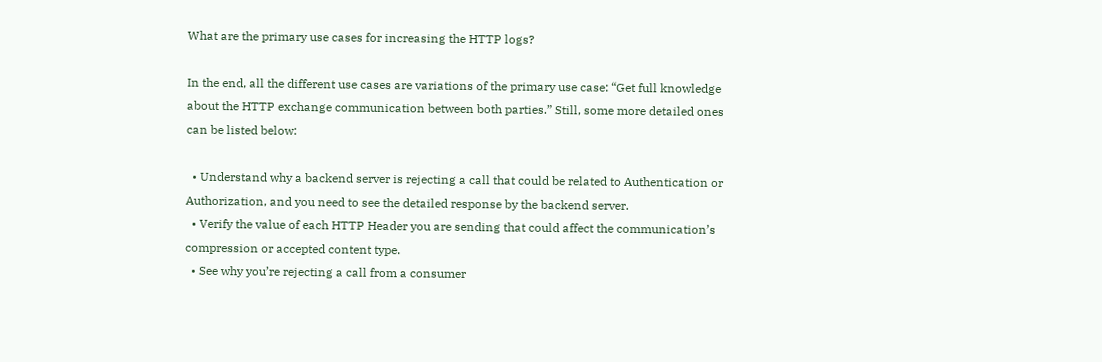What are the primary use cases for increasing the HTTP logs?

In the end, all the different use cases are variations of the primary use case: “Get full knowledge about the HTTP exchange communication between both parties.” Still, some more detailed ones can be listed below:

  • Understand why a backend server is rejecting a call that could be related to Authentication or Authorization, and you need to see the detailed response by the backend server.
  • Verify the value of each HTTP Header you are sending that could affect the communication’s compression or accepted content type.
  • See why you’re rejecting a call from a consumer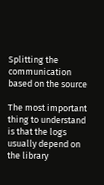Splitting the communication based on the source

The most important thing to understand is that the logs usually depend on the library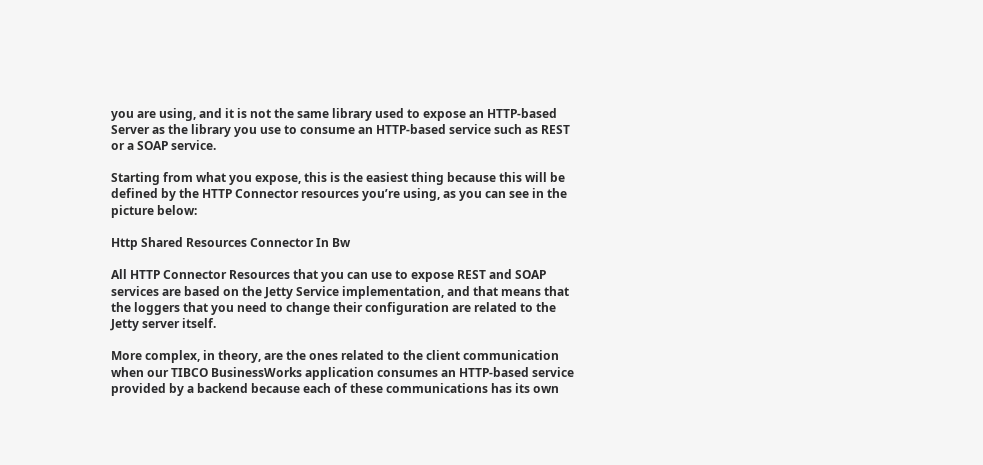you are using, and it is not the same library used to expose an HTTP-based Server as the library you use to consume an HTTP-based service such as REST or a SOAP service.

Starting from what you expose, this is the easiest thing because this will be defined by the HTTP Connector resources you’re using, as you can see in the picture below:

Http Shared Resources Connector In Bw

All HTTP Connector Resources that you can use to expose REST and SOAP services are based on the Jetty Service implementation, and that means that the loggers that you need to change their configuration are related to the Jetty server itself.

More complex, in theory, are the ones related to the client communication when our TIBCO BusinessWorks application consumes an HTTP-based service provided by a backend because each of these communications has its own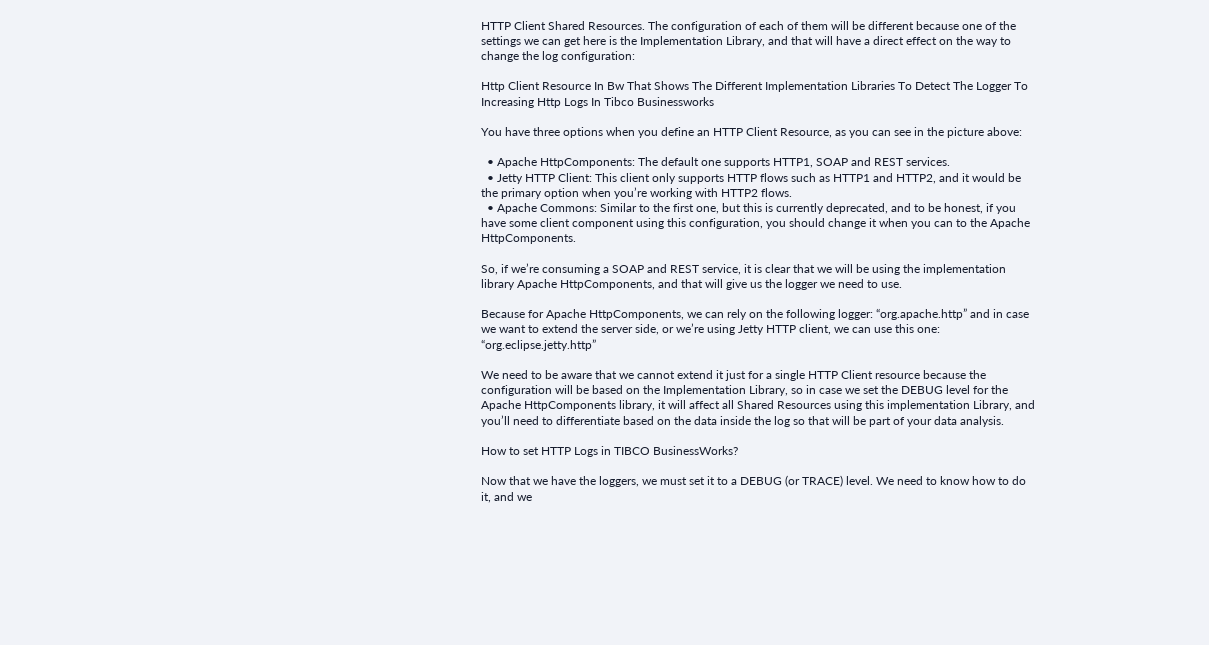HTTP Client Shared Resources. The configuration of each of them will be different because one of the settings we can get here is the Implementation Library, and that will have a direct effect on the way to change the log configuration:

Http Client Resource In Bw That Shows The Different Implementation Libraries To Detect The Logger To Increasing Http Logs In Tibco Businessworks

You have three options when you define an HTTP Client Resource, as you can see in the picture above:

  • Apache HttpComponents: The default one supports HTTP1, SOAP and REST services.
  • Jetty HTTP Client: This client only supports HTTP flows such as HTTP1 and HTTP2, and it would be the primary option when you’re working with HTTP2 flows.
  • Apache Commons: Similar to the first one, but this is currently deprecated, and to be honest, if you have some client component using this configuration, you should change it when you can to the Apache HttpComponents.

So, if we’re consuming a SOAP and REST service, it is clear that we will be using the implementation library Apache HttpComponents, and that will give us the logger we need to use.

Because for Apache HttpComponents, we can rely on the following logger: “org.apache.http” and in case we want to extend the server side, or we’re using Jetty HTTP client, we can use this one: “org.eclipse.jetty.http”

We need to be aware that we cannot extend it just for a single HTTP Client resource because the configuration will be based on the Implementation Library, so in case we set the DEBUG level for the Apache HttpComponents library, it will affect all Shared Resources using this implementation Library, and you’ll need to differentiate based on the data inside the log so that will be part of your data analysis.

How to set HTTP Logs in TIBCO BusinessWorks?

Now that we have the loggers, we must set it to a DEBUG (or TRACE) level. We need to know how to do it, and we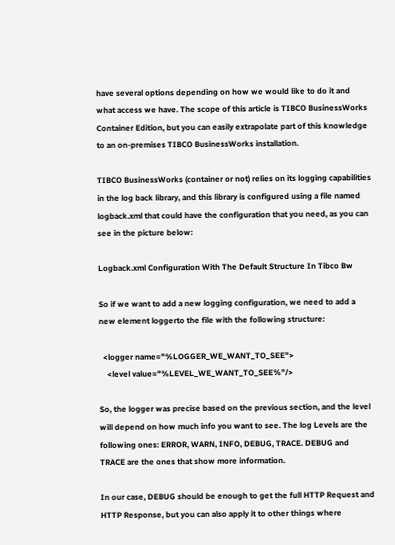have several options depending on how we would like to do it and what access we have. The scope of this article is TIBCO BusinessWorks Container Edition, but you can easily extrapolate part of this knowledge to an on-premises TIBCO BusinessWorks installation.

TIBCO BusinessWorks (container or not) relies on its logging capabilities in the log back library, and this library is configured using a file named logback.xml that could have the configuration that you need, as you can see in the picture below:

Logback.xml Configuration With The Default Structure In Tibco Bw

So if we want to add a new logging configuration, we need to add a new element loggerto the file with the following structure:

  <logger name="%LOGGER_WE_WANT_TO_SEE">
    <level value="%LEVEL_WE_WANT_TO_SEE%"/>

So, the logger was precise based on the previous section, and the level will depend on how much info you want to see. The log Levels are the following ones: ERROR, WARN, INFO, DEBUG, TRACE. DEBUG and TRACE are the ones that show more information.

In our case, DEBUG should be enough to get the full HTTP Request and HTTP Response, but you can also apply it to other things where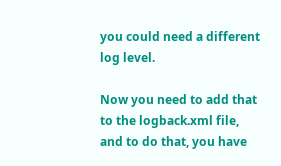you could need a different log level.

Now you need to add that to the logback.xml file, and to do that, you have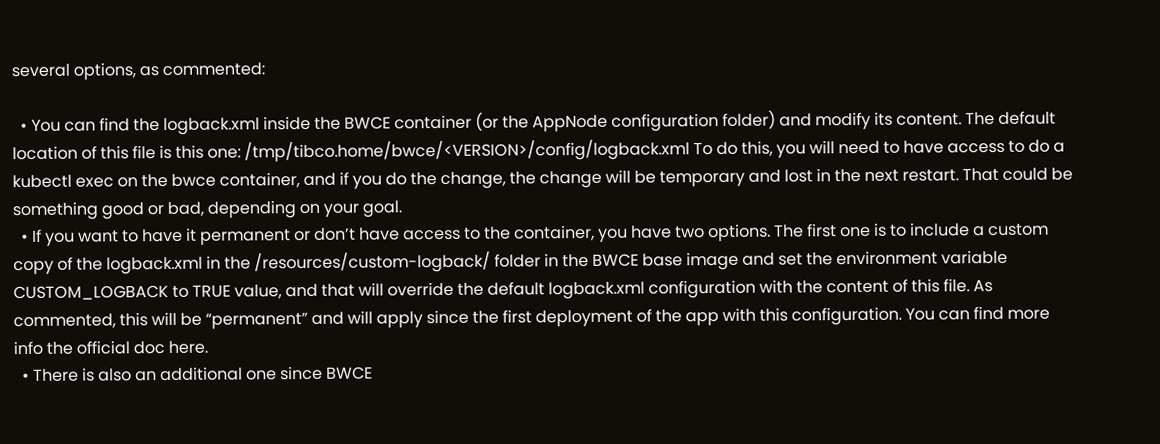several options, as commented:

  • You can find the logback.xml inside the BWCE container (or the AppNode configuration folder) and modify its content. The default location of this file is this one: /tmp/tibco.home/bwce/<VERSION>/config/logback.xml To do this, you will need to have access to do a kubectl exec on the bwce container, and if you do the change, the change will be temporary and lost in the next restart. That could be something good or bad, depending on your goal.
  • If you want to have it permanent or don’t have access to the container, you have two options. The first one is to include a custom copy of the logback.xml in the /resources/custom-logback/ folder in the BWCE base image and set the environment variable CUSTOM_LOGBACK to TRUE value, and that will override the default logback.xml configuration with the content of this file. As commented, this will be “permanent” and will apply since the first deployment of the app with this configuration. You can find more info the official doc here.
  • There is also an additional one since BWCE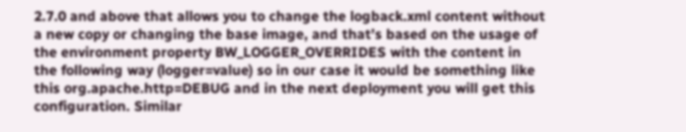2.7.0 and above that allows you to change the logback.xml content without a new copy or changing the base image, and that’s based on the usage of the environment property BW_LOGGER_OVERRIDES with the content in the following way (logger=value) so in our case it would be something like this org.apache.http=DEBUG and in the next deployment you will get this configuration. Similar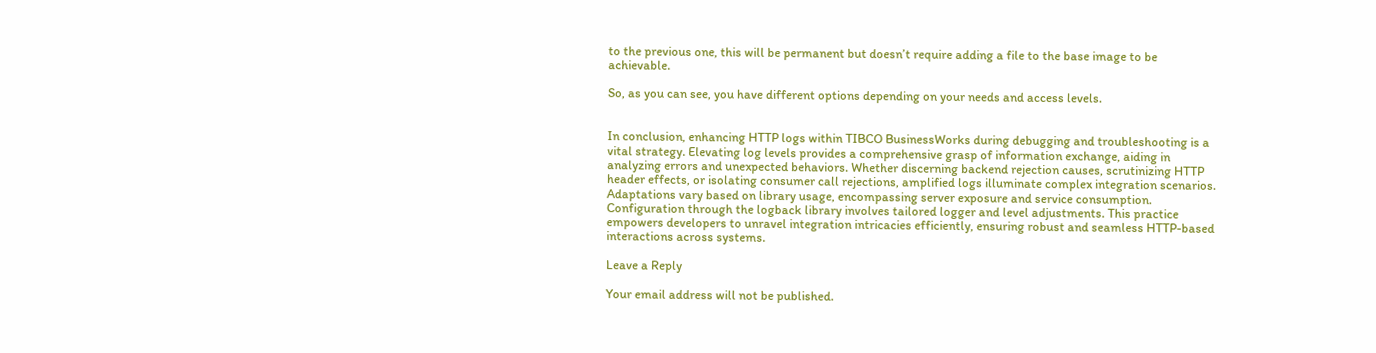to the previous one, this will be permanent but doesn’t require adding a file to the base image to be achievable.

So, as you can see, you have different options depending on your needs and access levels.


In conclusion, enhancing HTTP logs within TIBCO BusinessWorks during debugging and troubleshooting is a vital strategy. Elevating log levels provides a comprehensive grasp of information exchange, aiding in analyzing errors and unexpected behaviors. Whether discerning backend rejection causes, scrutinizing HTTP header effects, or isolating consumer call rejections, amplified logs illuminate complex integration scenarios. Adaptations vary based on library usage, encompassing server exposure and service consumption. Configuration through the logback library involves tailored logger and level adjustments. This practice empowers developers to unravel integration intricacies efficiently, ensuring robust and seamless HTTP-based interactions across systems.

Leave a Reply

Your email address will not be published.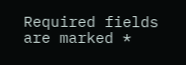Required fields are marked *